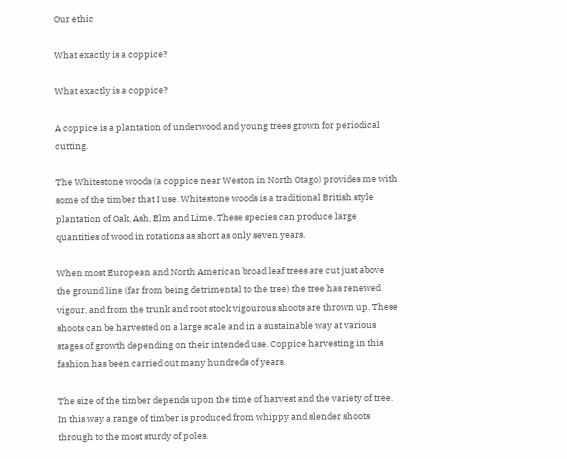Our ethic

What exactly is a coppice?

What exactly is a coppice?

A coppice is a plantation of underwood and young trees grown for periodical cutting.

The Whitestone woods (a coppice near Weston in North Otago) provides me with some of the timber that I use. Whitestone woods is a traditional British style plantation of Oak, Ash, Elm and Lime. These species can produce large quantities of wood in rotations as short as only seven years.

When most European and North American broad leaf trees are cut just above the ground line (far from being detrimental to the tree) the tree has renewed vigour, and from the trunk and root stock vigourous shoots are thrown up. These shoots can be harvested on a large scale and in a sustainable way at various stages of growth depending on their intended use. Coppice harvesting in this fashion has been carried out many hundreds of years.

The size of the timber depends upon the time of harvest and the variety of tree.
In this way a range of timber is produced from whippy and slender shoots through to the most sturdy of poles.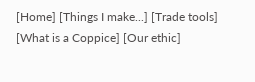[Home] [Things I make...] [Trade tools] [What is a Coppice] [Our ethic]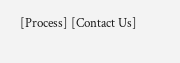[Process] [Contact Us]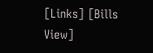[Links] [Bills View]